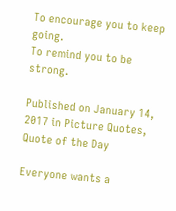To encourage you to keep going.
To remind you to be strong.

Published on January 14, 2017 in Picture Quotes, Quote of the Day

Everyone wants a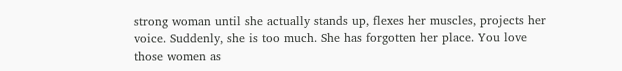strong woman until she actually stands up, flexes her muscles, projects her voice. Suddenly, she is too much. She has forgotten her place. You love those women as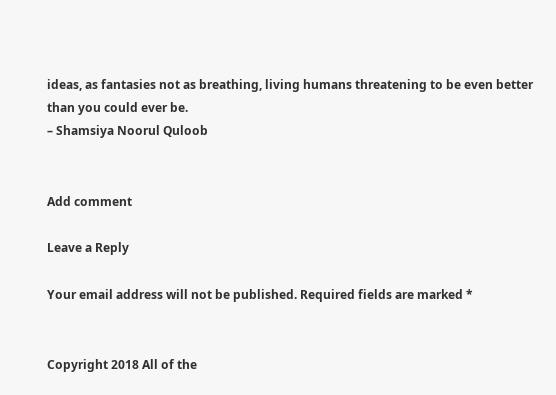ideas, as fantasies not as breathing, living humans threatening to be even better than you could ever be.
– Shamsiya Noorul Quloob


Add comment

Leave a Reply

Your email address will not be published. Required fields are marked *


Copyright 2018 All of the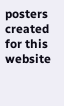posters created for this website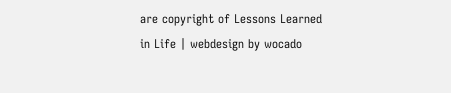are copyright of Lessons Learned in Life | webdesign by wocado